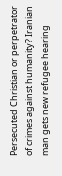Persecuted Christian or perpetrator of crimes against humanity? Iranian man gets new refugee hearing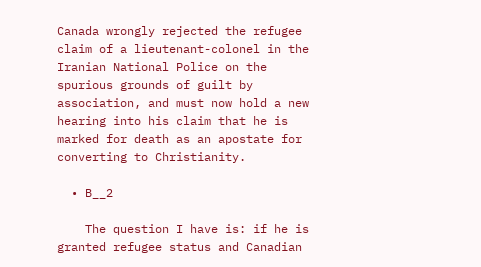Canada wrongly rejected the refugee claim of a lieutenant-colonel in the Iranian National Police on the spurious grounds of guilt by association, and must now hold a new hearing into his claim that he is marked for death as an apostate for converting to Christianity.

  • B__2

    The question I have is: if he is granted refugee status and Canadian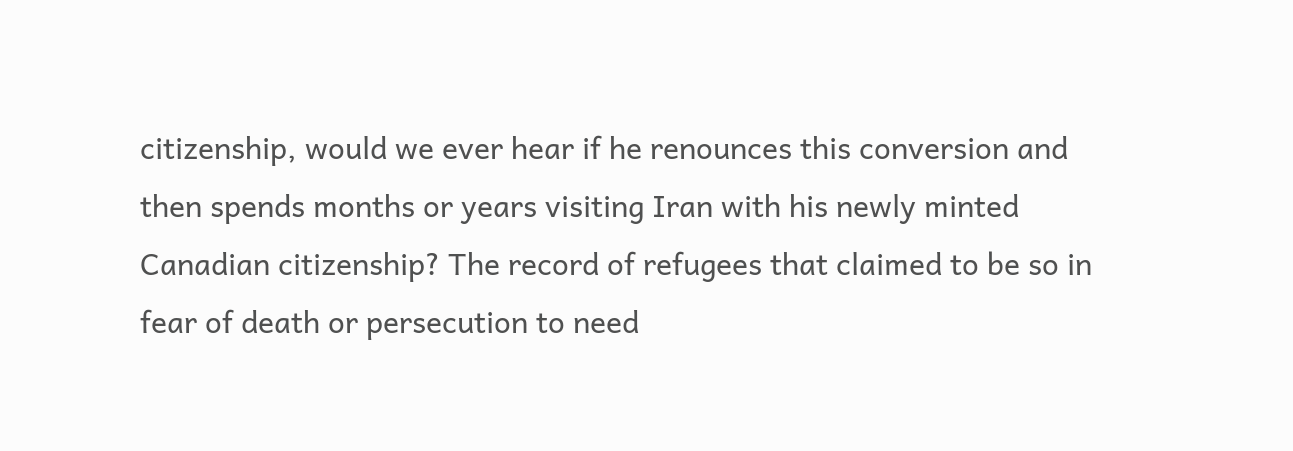citizenship, would we ever hear if he renounces this conversion and then spends months or years visiting Iran with his newly minted Canadian citizenship? The record of refugees that claimed to be so in fear of death or persecution to need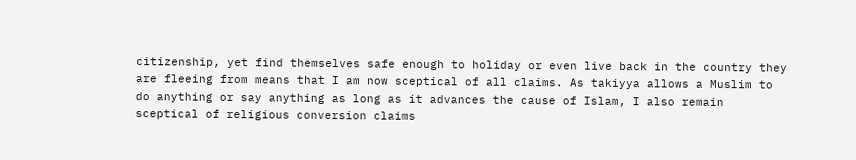citizenship, yet find themselves safe enough to holiday or even live back in the country they are fleeing from means that I am now sceptical of all claims. As takiyya allows a Muslim to do anything or say anything as long as it advances the cause of Islam, I also remain sceptical of religious conversion claims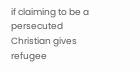if claiming to be a persecuted Christian gives refugee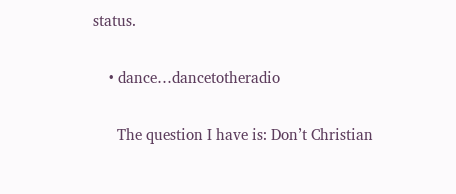status.

    • dance…dancetotheradio

      The question I have is: Don’t Christian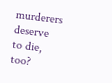murderers deserve to die, too?